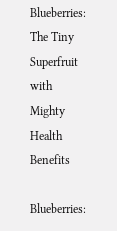Blueberries: The Tiny Superfruit with Mighty Health Benefits

Blueberries: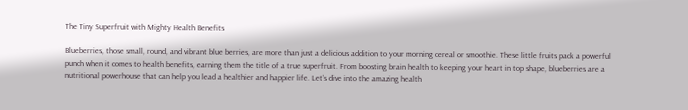The Tiny Superfruit with Mighty Health Benefits

Blueberries, those small, round, and vibrant blue berries, are more than just a delicious addition to your morning cereal or smoothie. These little fruits pack a powerful punch when it comes to health benefits, earning them the title of a true superfruit. From boosting brain health to keeping your heart in top shape, blueberries are a nutritional powerhouse that can help you lead a healthier and happier life. Let’s dive into the amazing health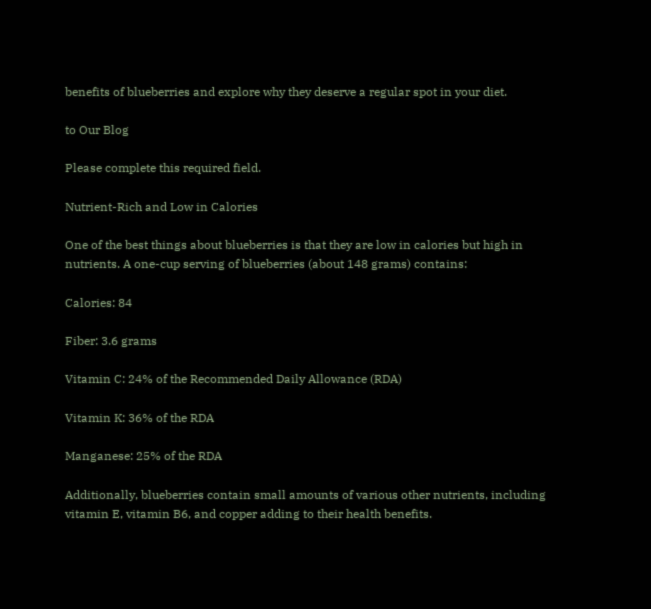benefits of blueberries and explore why they deserve a regular spot in your diet.

to Our Blog

Please complete this required field.

Nutrient-Rich and Low in Calories

One of the best things about blueberries is that they are low in calories but high in nutrients. A one-cup serving of blueberries (about 148 grams) contains:

Calories: 84

Fiber: 3.6 grams

Vitamin C: 24% of the Recommended Daily Allowance (RDA)

Vitamin K: 36% of the RDA

Manganese: 25% of the RDA

Additionally, blueberries contain small amounts of various other nutrients, including vitamin E, vitamin B6, and copper adding to their health benefits.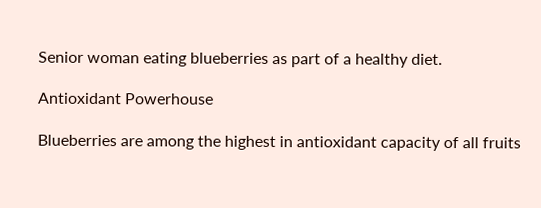Senior woman eating blueberries as part of a healthy diet.

Antioxidant Powerhouse

Blueberries are among the highest in antioxidant capacity of all fruits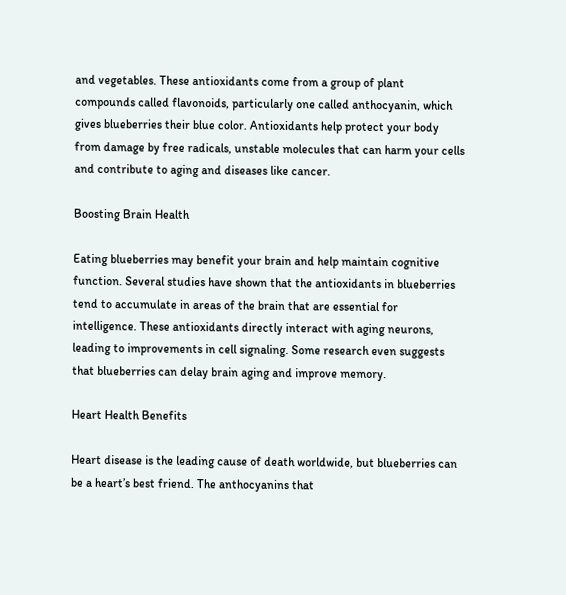and vegetables. These antioxidants come from a group of plant compounds called flavonoids, particularly one called anthocyanin, which gives blueberries their blue color. Antioxidants help protect your body from damage by free radicals, unstable molecules that can harm your cells and contribute to aging and diseases like cancer.

Boosting Brain Health

Eating blueberries may benefit your brain and help maintain cognitive function. Several studies have shown that the antioxidants in blueberries tend to accumulate in areas of the brain that are essential for intelligence. These antioxidants directly interact with aging neurons, leading to improvements in cell signaling. Some research even suggests that blueberries can delay brain aging and improve memory.

Heart Health Benefits

Heart disease is the leading cause of death worldwide, but blueberries can be a heart’s best friend. The anthocyanins that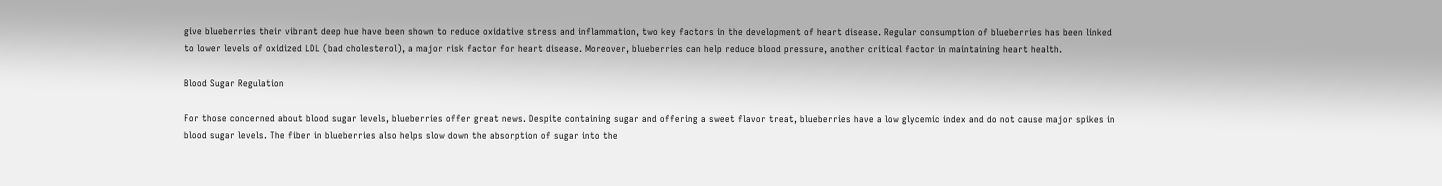give blueberries their vibrant deep hue have been shown to reduce oxidative stress and inflammation, two key factors in the development of heart disease. Regular consumption of blueberries has been linked to lower levels of oxidized LDL (bad cholesterol), a major risk factor for heart disease. Moreover, blueberries can help reduce blood pressure, another critical factor in maintaining heart health.

Blood Sugar Regulation

For those concerned about blood sugar levels, blueberries offer great news. Despite containing sugar and offering a sweet flavor treat, blueberries have a low glycemic index and do not cause major spikes in blood sugar levels. The fiber in blueberries also helps slow down the absorption of sugar into the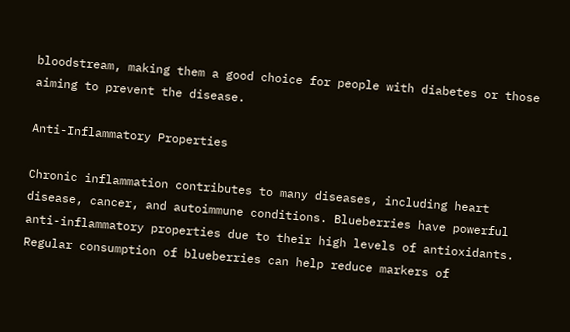bloodstream, making them a good choice for people with diabetes or those aiming to prevent the disease.

Anti-Inflammatory Properties

Chronic inflammation contributes to many diseases, including heart disease, cancer, and autoimmune conditions. Blueberries have powerful anti-inflammatory properties due to their high levels of antioxidants. Regular consumption of blueberries can help reduce markers of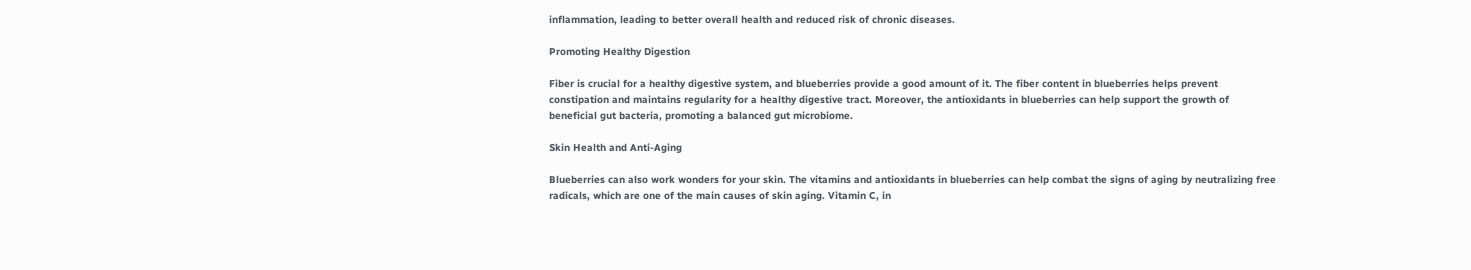inflammation, leading to better overall health and reduced risk of chronic diseases.

Promoting Healthy Digestion

Fiber is crucial for a healthy digestive system, and blueberries provide a good amount of it. The fiber content in blueberries helps prevent constipation and maintains regularity for a healthy digestive tract. Moreover, the antioxidants in blueberries can help support the growth of beneficial gut bacteria, promoting a balanced gut microbiome.

Skin Health and Anti-Aging

Blueberries can also work wonders for your skin. The vitamins and antioxidants in blueberries can help combat the signs of aging by neutralizing free radicals, which are one of the main causes of skin aging. Vitamin C, in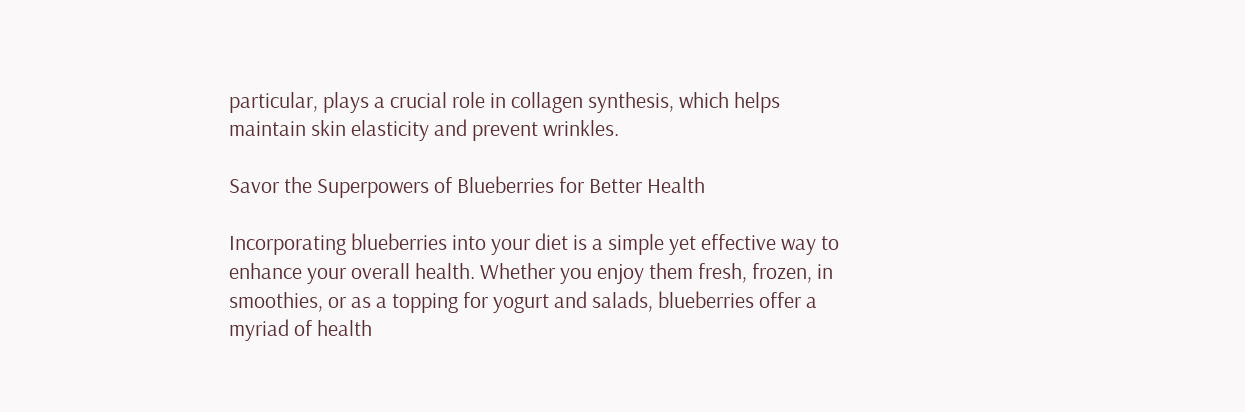particular, plays a crucial role in collagen synthesis, which helps maintain skin elasticity and prevent wrinkles.

Savor the Superpowers of Blueberries for Better Health

Incorporating blueberries into your diet is a simple yet effective way to enhance your overall health. Whether you enjoy them fresh, frozen, in smoothies, or as a topping for yogurt and salads, blueberries offer a myriad of health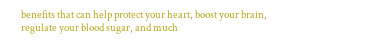benefits that can help protect your heart, boost your brain, regulate your blood sugar, and much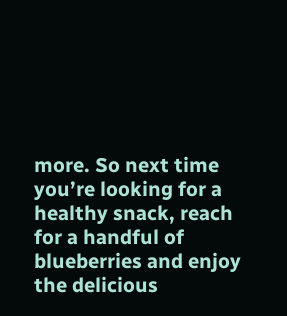more. So next time you’re looking for a healthy snack, reach for a handful of blueberries and enjoy the delicious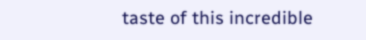taste of this incredible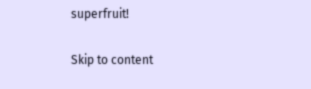superfruit!

Skip to content